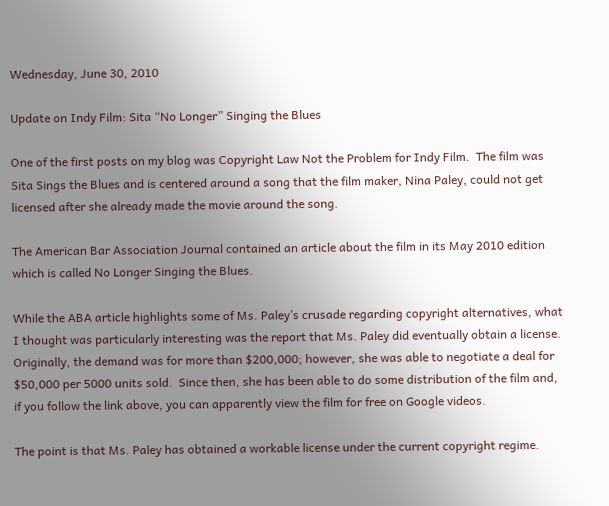Wednesday, June 30, 2010

Update on Indy Film: Sita “No Longer” Singing the Blues

One of the first posts on my blog was Copyright Law Not the Problem for Indy Film.  The film was Sita Sings the Blues and is centered around a song that the film maker, Nina Paley, could not get licensed after she already made the movie around the song.

The American Bar Association Journal contained an article about the film in its May 2010 edition which is called No Longer Singing the Blues.

While the ABA article highlights some of Ms. Paley’s crusade regarding copyright alternatives, what I thought was particularly interesting was the report that Ms. Paley did eventually obtain a license.  Originally, the demand was for more than $200,000; however, she was able to negotiate a deal for $50,000 per 5000 units sold.  Since then, she has been able to do some distribution of the film and, if you follow the link above, you can apparently view the film for free on Google videos.

The point is that Ms. Paley has obtained a workable license under the current copyright regime.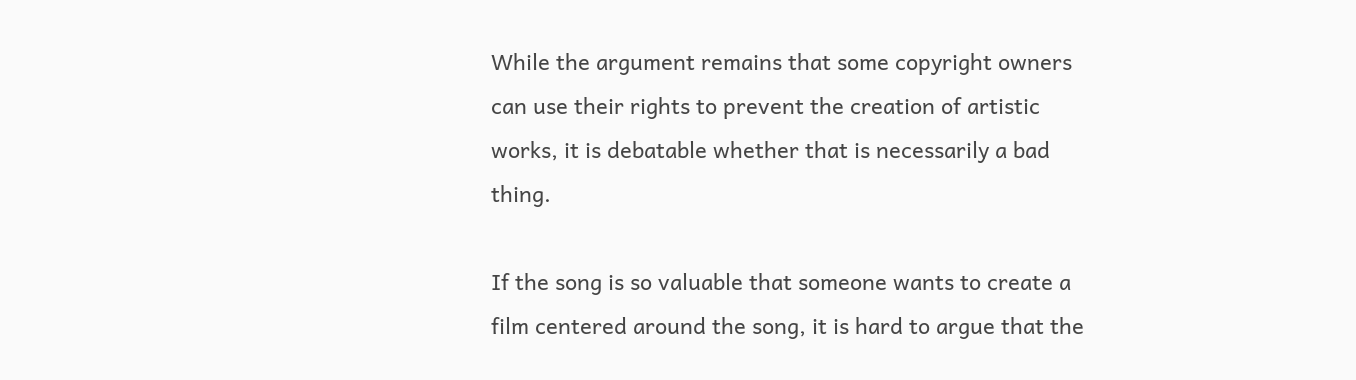While the argument remains that some copyright owners can use their rights to prevent the creation of artistic works, it is debatable whether that is necessarily a bad thing.

If the song is so valuable that someone wants to create a film centered around the song, it is hard to argue that the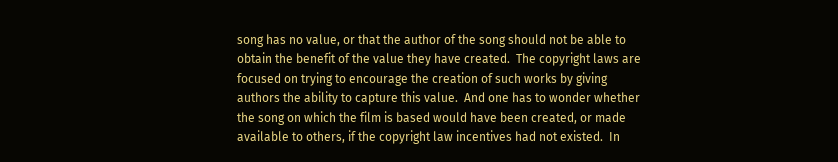song has no value, or that the author of the song should not be able to obtain the benefit of the value they have created.  The copyright laws are focused on trying to encourage the creation of such works by giving authors the ability to capture this value.  And one has to wonder whether the song on which the film is based would have been created, or made available to others, if the copyright law incentives had not existed.  In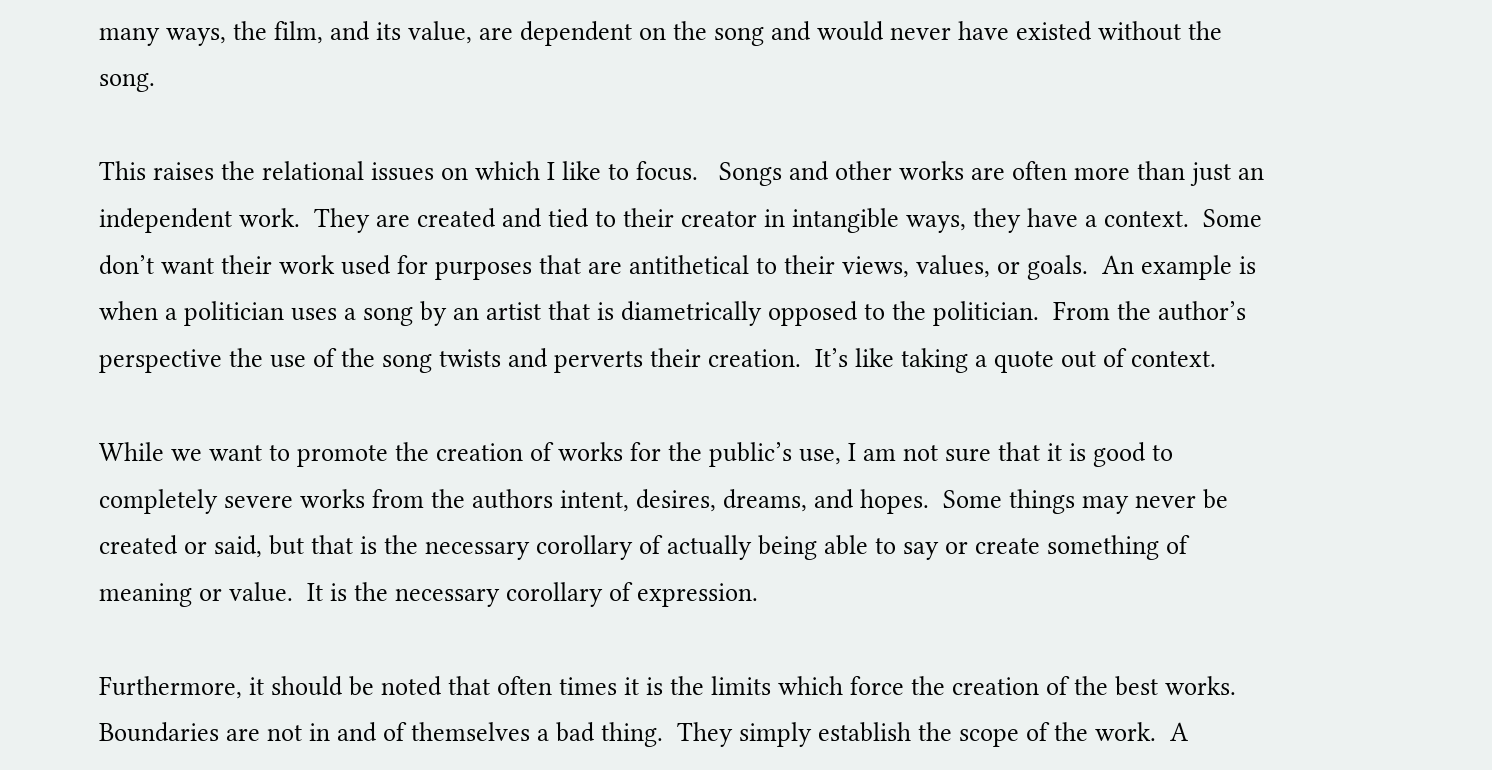many ways, the film, and its value, are dependent on the song and would never have existed without the song.

This raises the relational issues on which I like to focus.   Songs and other works are often more than just an independent work.  They are created and tied to their creator in intangible ways, they have a context.  Some don’t want their work used for purposes that are antithetical to their views, values, or goals.  An example is when a politician uses a song by an artist that is diametrically opposed to the politician.  From the author’s perspective the use of the song twists and perverts their creation.  It’s like taking a quote out of context.

While we want to promote the creation of works for the public’s use, I am not sure that it is good to completely severe works from the authors intent, desires, dreams, and hopes.  Some things may never be created or said, but that is the necessary corollary of actually being able to say or create something of meaning or value.  It is the necessary corollary of expression.

Furthermore, it should be noted that often times it is the limits which force the creation of the best works.  Boundaries are not in and of themselves a bad thing.  They simply establish the scope of the work.  A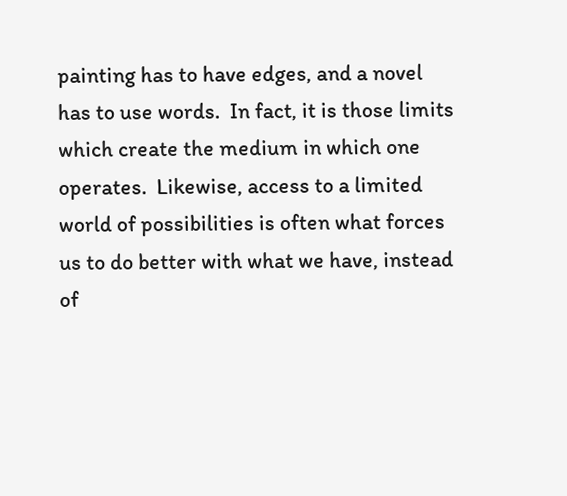painting has to have edges, and a novel has to use words.  In fact, it is those limits which create the medium in which one operates.  Likewise, access to a limited world of possibilities is often what forces us to do better with what we have, instead of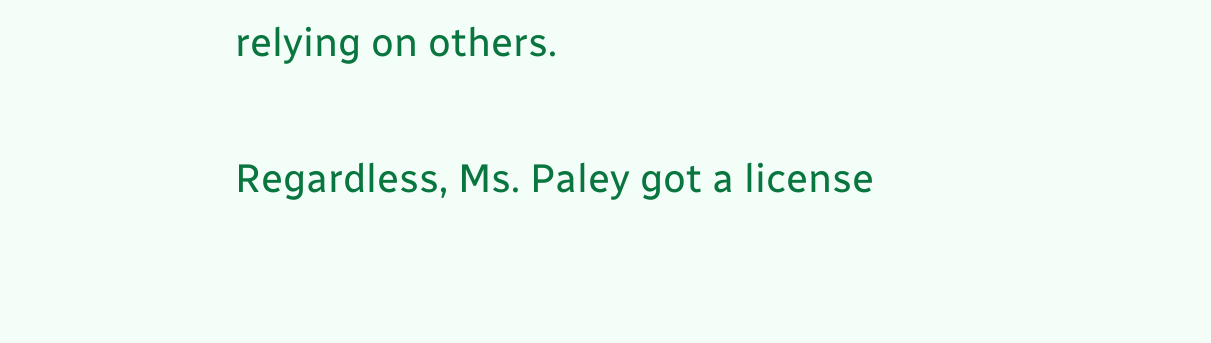relying on others.

Regardless, Ms. Paley got a license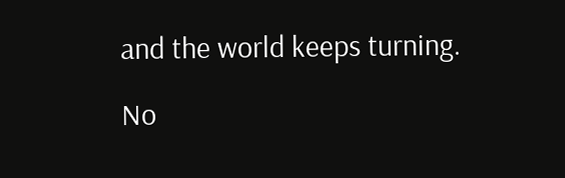and the world keeps turning.

No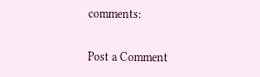comments:

Post a Comment